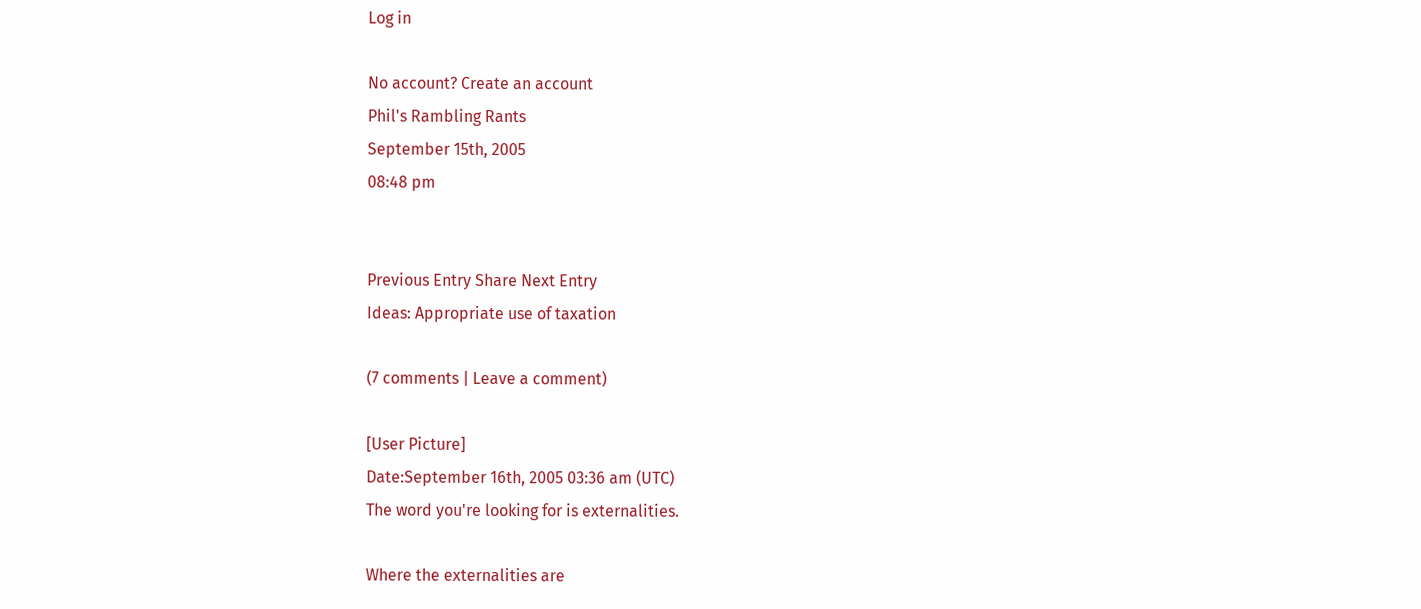Log in

No account? Create an account
Phil's Rambling Rants
September 15th, 2005
08:48 pm


Previous Entry Share Next Entry
Ideas: Appropriate use of taxation

(7 comments | Leave a comment)

[User Picture]
Date:September 16th, 2005 03:36 am (UTC)
The word you're looking for is externalities.

Where the externalities are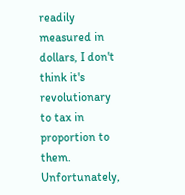readily measured in dollars, I don't think it's revolutionary to tax in proportion to them. Unfortunately,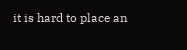it is hard to place an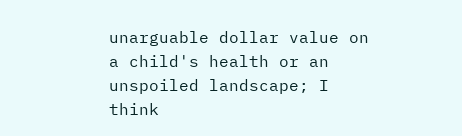unarguable dollar value on a child's health or an unspoiled landscape; I think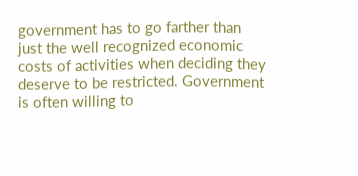government has to go farther than just the well recognized economic costs of activities when deciding they deserve to be restricted. Government is often willing to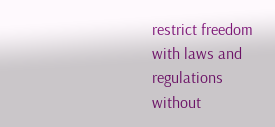restrict freedom with laws and regulations without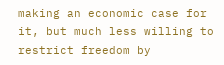making an economic case for it, but much less willing to restrict freedom by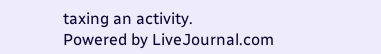taxing an activity.
Powered by LiveJournal.com